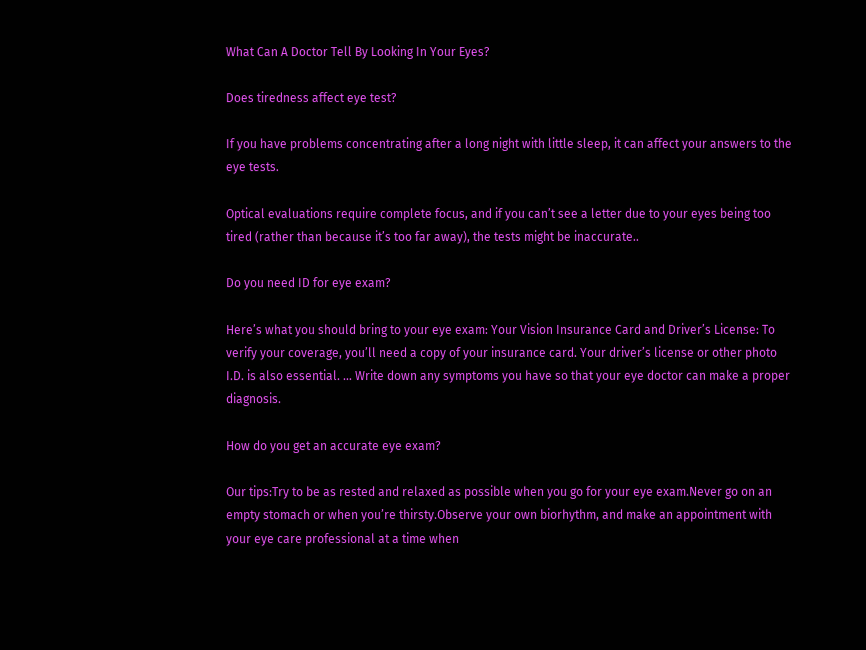What Can A Doctor Tell By Looking In Your Eyes?

Does tiredness affect eye test?

If you have problems concentrating after a long night with little sleep, it can affect your answers to the eye tests.

Optical evaluations require complete focus, and if you can’t see a letter due to your eyes being too tired (rather than because it’s too far away), the tests might be inaccurate..

Do you need ID for eye exam?

Here’s what you should bring to your eye exam: Your Vision Insurance Card and Driver’s License: To verify your coverage, you’ll need a copy of your insurance card. Your driver’s license or other photo I.D. is also essential. … Write down any symptoms you have so that your eye doctor can make a proper diagnosis.

How do you get an accurate eye exam?

Our tips:Try to be as rested and relaxed as possible when you go for your eye exam.Never go on an empty stomach or when you’re thirsty.Observe your own biorhythm, and make an appointment with your eye care professional at a time when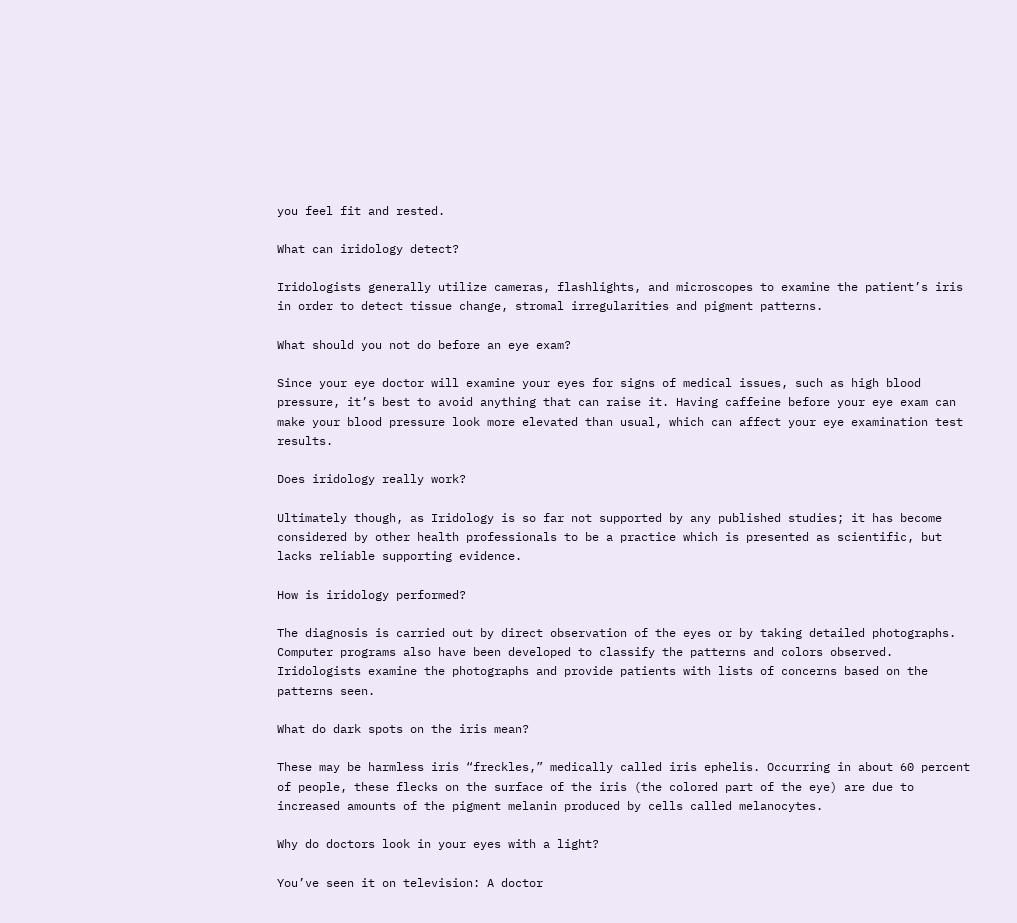you feel fit and rested.

What can iridology detect?

Iridologists generally utilize cameras, flashlights, and microscopes to examine the patient’s iris in order to detect tissue change, stromal irregularities and pigment patterns.

What should you not do before an eye exam?

Since your eye doctor will examine your eyes for signs of medical issues, such as high blood pressure, it’s best to avoid anything that can raise it. Having caffeine before your eye exam can make your blood pressure look more elevated than usual, which can affect your eye examination test results.

Does iridology really work?

Ultimately though, as Iridology is so far not supported by any published studies; it has become considered by other health professionals to be a practice which is presented as scientific, but lacks reliable supporting evidence.

How is iridology performed?

The diagnosis is carried out by direct observation of the eyes or by taking detailed photographs. Computer programs also have been developed to classify the patterns and colors observed. Iridologists examine the photographs and provide patients with lists of concerns based on the patterns seen.

What do dark spots on the iris mean?

These may be harmless iris “freckles,” medically called iris ephelis. Occurring in about 60 percent of people, these flecks on the surface of the iris (the colored part of the eye) are due to increased amounts of the pigment melanin produced by cells called melanocytes.

Why do doctors look in your eyes with a light?

You’ve seen it on television: A doctor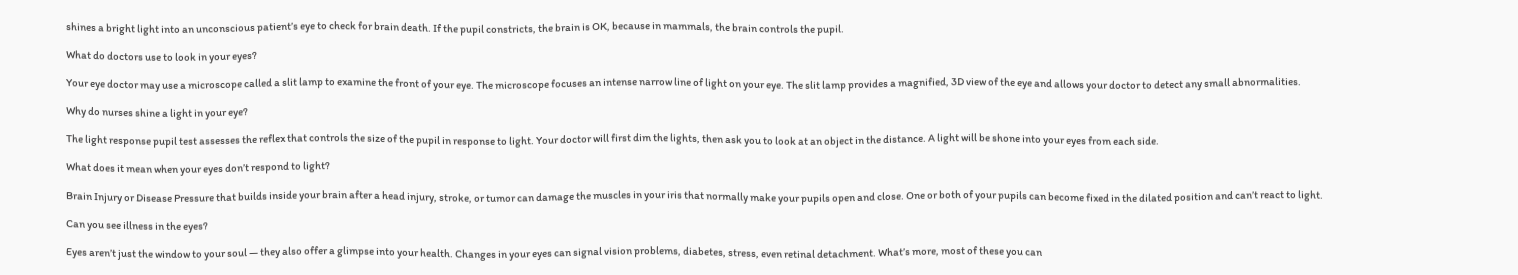shines a bright light into an unconscious patient’s eye to check for brain death. If the pupil constricts, the brain is OK, because in mammals, the brain controls the pupil.

What do doctors use to look in your eyes?

Your eye doctor may use a microscope called a slit lamp to examine the front of your eye. The microscope focuses an intense narrow line of light on your eye. The slit lamp provides a magnified, 3D view of the eye and allows your doctor to detect any small abnormalities.

Why do nurses shine a light in your eye?

The light response pupil test assesses the reflex that controls the size of the pupil in response to light. Your doctor will first dim the lights, then ask you to look at an object in the distance. A light will be shone into your eyes from each side.

What does it mean when your eyes don’t respond to light?

Brain Injury or Disease Pressure that builds inside your brain after a head injury, stroke, or tumor can damage the muscles in your iris that normally make your pupils open and close. One or both of your pupils can become fixed in the dilated position and can’t react to light.

Can you see illness in the eyes?

Eyes aren’t just the window to your soul — they also offer a glimpse into your health. Changes in your eyes can signal vision problems, diabetes, stress, even retinal detachment. What’s more, most of these you can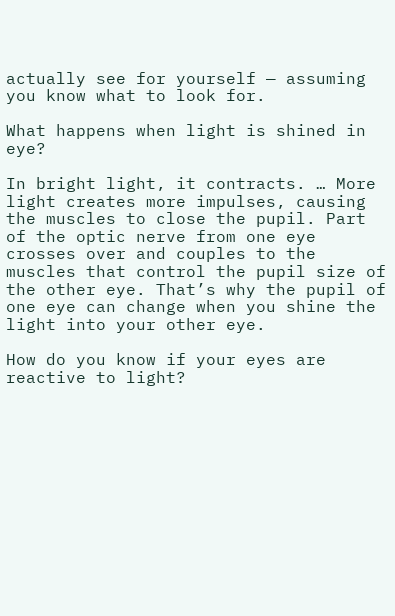actually see for yourself — assuming you know what to look for.

What happens when light is shined in eye?

In bright light, it contracts. … More light creates more impulses, causing the muscles to close the pupil. Part of the optic nerve from one eye crosses over and couples to the muscles that control the pupil size of the other eye. That’s why the pupil of one eye can change when you shine the light into your other eye.

How do you know if your eyes are reactive to light?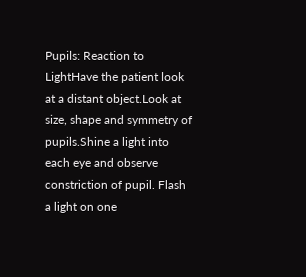Pupils: Reaction to LightHave the patient look at a distant object.Look at size, shape and symmetry of pupils.Shine a light into each eye and observe constriction of pupil. Flash a light on one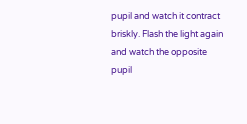pupil and watch it contract briskly. Flash the light again and watch the opposite pupil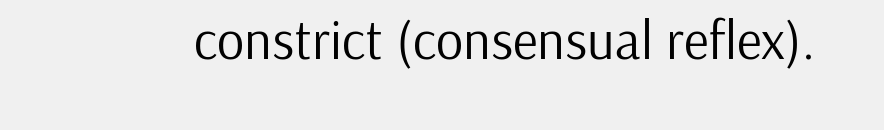constrict (consensual reflex).